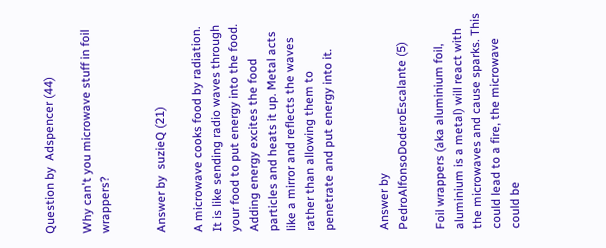Question by  Adspencer (44)

Why can't you microwave stuff in foil wrappers?


Answer by  suzieQ (21)

A microwave cooks food by radiation. It is like sending radio waves through your food to put energy into the food. Adding energy excites the food particles and heats it up. Metal acts like a mirror and reflects the waves rather than allowing them to penetrate and put energy into it.


Answer by  PedroAlfonsoDoderoEscalante (5)

Foil wrappers (aka aluminium foil, aluminium is a metal) will react with the microwaves and cause sparks. This could lead to a fire, the microwave could be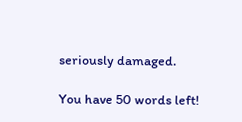seriously damaged.

You have 50 words left!